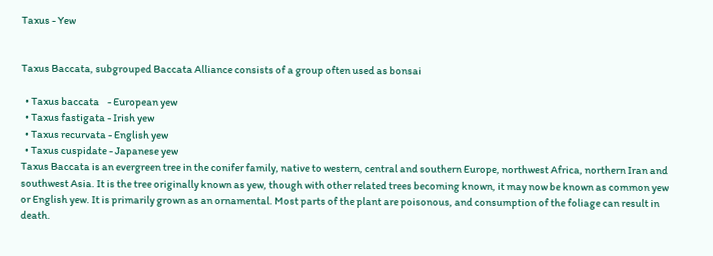Taxus - Yew


Taxus Baccata, subgrouped Baccata Alliance consists of a group often used as bonsai

  • Taxus baccata    - European yew
  • Taxus fastigata - Irish yew
  • Taxus recurvata - English yew
  • Taxus cuspidate - Japanese yew
Taxus Baccata is an evergreen tree in the conifer family, native to western, central and southern Europe, northwest Africa, northern Iran and southwest Asia. It is the tree originally known as yew, though with other related trees becoming known, it may now be known as common yew or English yew. It is primarily grown as an ornamental. Most parts of the plant are poisonous, and consumption of the foliage can result in death.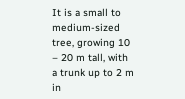It is a small to medium-sized tree, growing 10 – 20 m tall, with a trunk up to 2 m in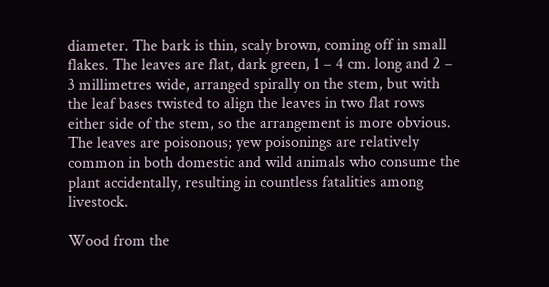diameter. The bark is thin, scaly brown, coming off in small flakes. The leaves are flat, dark green, 1 – 4 cm. long and 2 – 3 millimetres wide, arranged spirally on the stem, but with the leaf bases twisted to align the leaves in two flat rows either side of the stem, so the arrangement is more obvious. The leaves are poisonous; yew poisonings are relatively common in both domestic and wild animals who consume the plant accidentally, resulting in countless fatalities among livestock.

Wood from the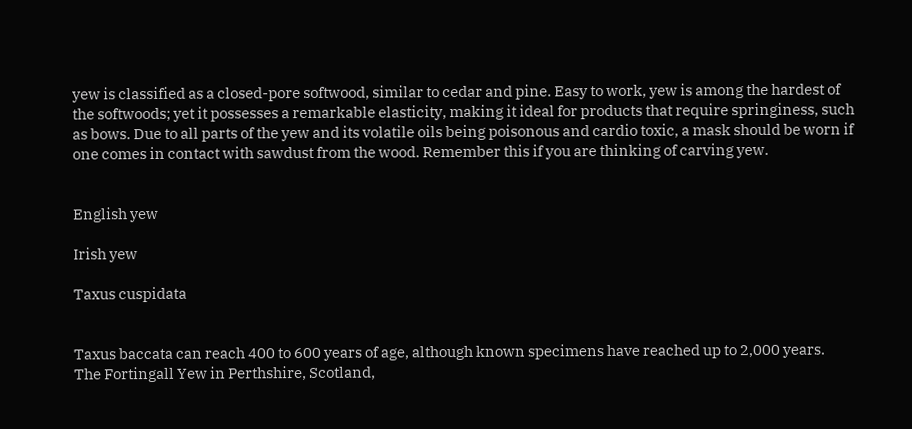yew is classified as a closed-pore softwood, similar to cedar and pine. Easy to work, yew is among the hardest of the softwoods; yet it possesses a remarkable elasticity, making it ideal for products that require springiness, such as bows. Due to all parts of the yew and its volatile oils being poisonous and cardio toxic, a mask should be worn if one comes in contact with sawdust from the wood. Remember this if you are thinking of carving yew.


English yew

Irish yew

Taxus cuspidata


Taxus baccata can reach 400 to 600 years of age, although known specimens have reached up to 2,000 years.      The Fortingall Yew in Perthshire, Scotland,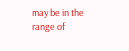may be in the range of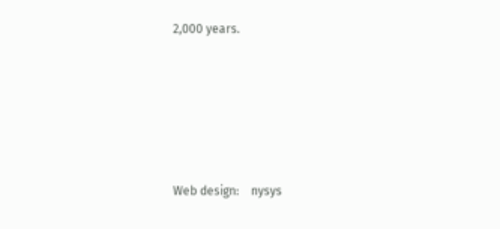2,000 years.






Web design:    nysys